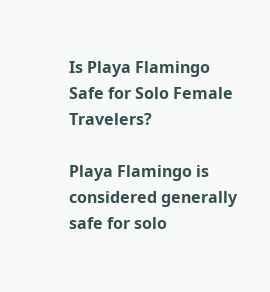Is Playa Flamingo Safe for Solo Female Travelers?

Playa Flamingo is considered generally safe for solo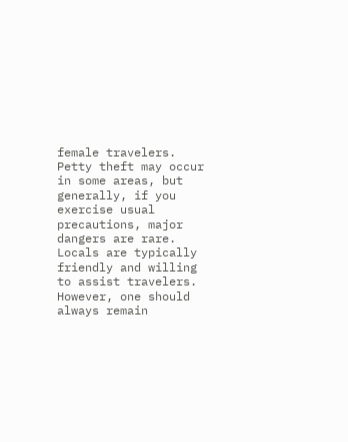female travelers. Petty theft may occur in some areas, but generally, if you exercise usual precautions, major dangers are rare. Locals are typically friendly and willing to assist travelers. However, one should always remain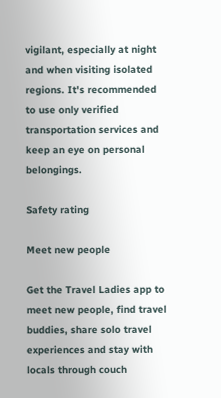vigilant, especially at night and when visiting isolated regions. It's recommended to use only verified transportation services and keep an eye on personal belongings.

Safety rating

Meet new people

Get the Travel Ladies app to meet new people, find travel buddies, share solo travel experiences and stay with locals through couch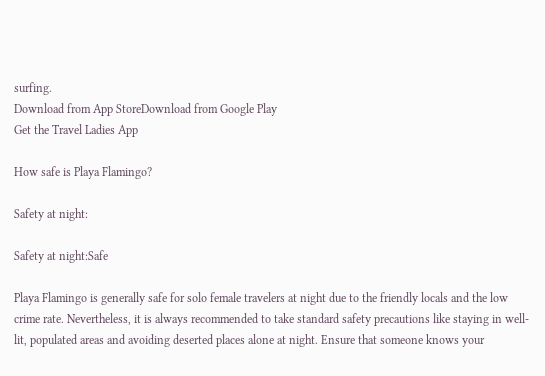surfing.
Download from App StoreDownload from Google Play
Get the Travel Ladies App

How safe is Playa Flamingo?

Safety at night:

Safety at night:Safe

Playa Flamingo is generally safe for solo female travelers at night due to the friendly locals and the low crime rate. Nevertheless, it is always recommended to take standard safety precautions like staying in well-lit, populated areas and avoiding deserted places alone at night. Ensure that someone knows your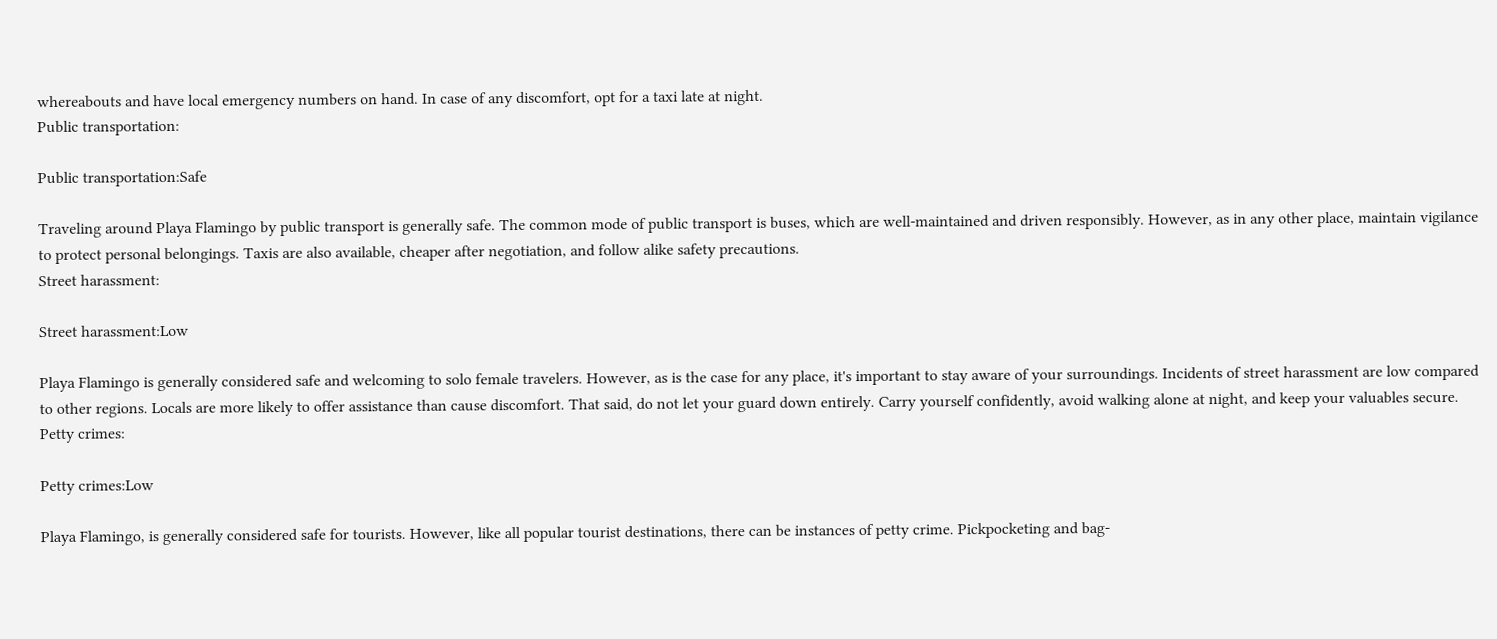whereabouts and have local emergency numbers on hand. In case of any discomfort, opt for a taxi late at night.
Public transportation:

Public transportation:Safe

Traveling around Playa Flamingo by public transport is generally safe. The common mode of public transport is buses, which are well-maintained and driven responsibly. However, as in any other place, maintain vigilance to protect personal belongings. Taxis are also available, cheaper after negotiation, and follow alike safety precautions.
Street harassment:

Street harassment:Low

Playa Flamingo is generally considered safe and welcoming to solo female travelers. However, as is the case for any place, it's important to stay aware of your surroundings. Incidents of street harassment are low compared to other regions. Locals are more likely to offer assistance than cause discomfort. That said, do not let your guard down entirely. Carry yourself confidently, avoid walking alone at night, and keep your valuables secure.
Petty crimes:

Petty crimes:Low

Playa Flamingo, is generally considered safe for tourists. However, like all popular tourist destinations, there can be instances of petty crime. Pickpocketing and bag-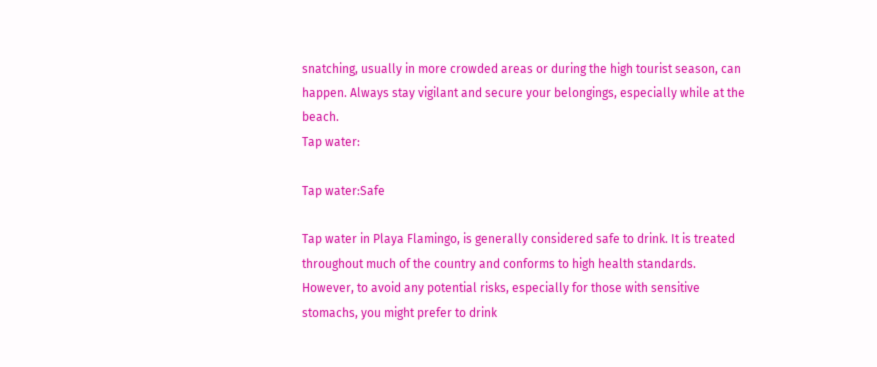snatching, usually in more crowded areas or during the high tourist season, can happen. Always stay vigilant and secure your belongings, especially while at the beach.
Tap water:

Tap water:Safe

Tap water in Playa Flamingo, is generally considered safe to drink. It is treated throughout much of the country and conforms to high health standards. However, to avoid any potential risks, especially for those with sensitive stomachs, you might prefer to drink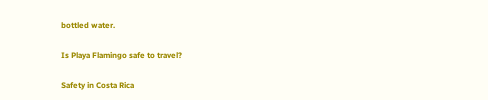bottled water.

Is Playa Flamingo safe to travel?

Safety in Costa Rica